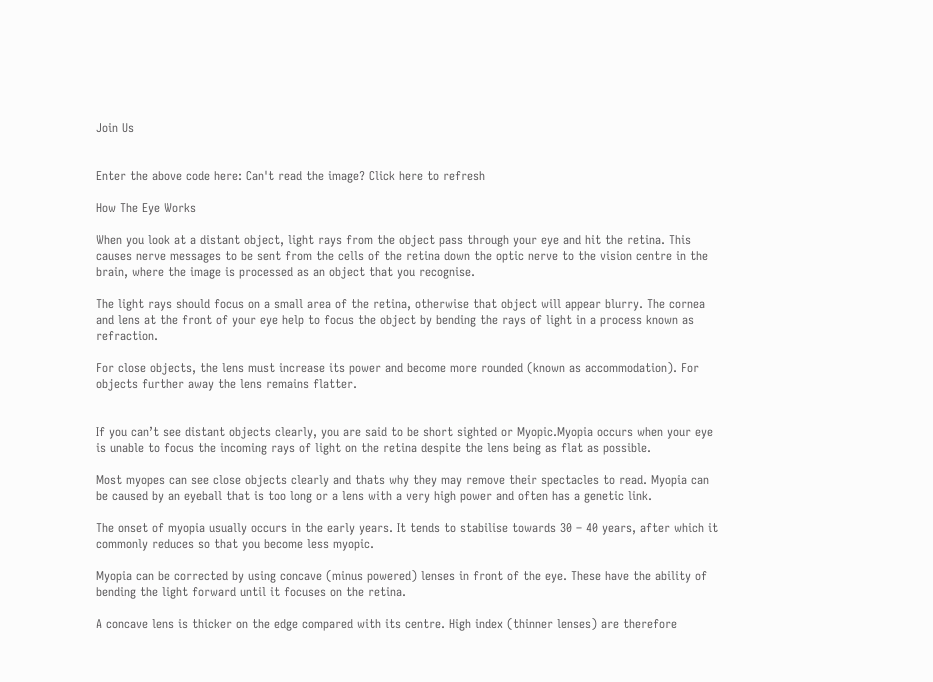Join Us


Enter the above code here: Can't read the image? Click here to refresh

How The Eye Works

When you look at a distant object, light rays from the object pass through your eye and hit the retina. This causes nerve messages to be sent from the cells of the retina down the optic nerve to the vision centre in the brain, where the image is processed as an object that you recognise.

The light rays should focus on a small area of the retina, otherwise that object will appear blurry. The cornea and lens at the front of your eye help to focus the object by bending the rays of light in a process known as refraction.

For close objects, the lens must increase its power and become more rounded (known as accommodation). For objects further away the lens remains flatter.


If you can’t see distant objects clearly, you are said to be short sighted or Myopic.Myopia occurs when your eye is unable to focus the incoming rays of light on the retina despite the lens being as flat as possible.

Most myopes can see close objects clearly and thats why they may remove their spectacles to read. Myopia can be caused by an eyeball that is too long or a lens with a very high power and often has a genetic link.

The onset of myopia usually occurs in the early years. It tends to stabilise towards 30 – 40 years, after which it commonly reduces so that you become less myopic.

Myopia can be corrected by using concave (minus powered) lenses in front of the eye. These have the ability of bending the light forward until it focuses on the retina.

A concave lens is thicker on the edge compared with its centre. High index (thinner lenses) are therefore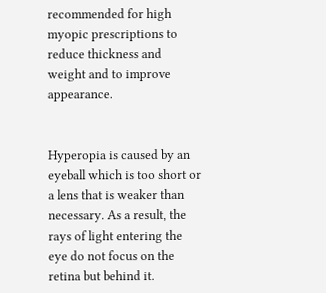recommended for high myopic prescriptions to reduce thickness and weight and to improve appearance.


Hyperopia is caused by an eyeball which is too short or a lens that is weaker than necessary. As a result, the rays of light entering the eye do not focus on the retina but behind it.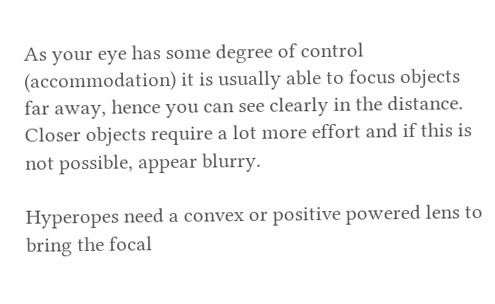As your eye has some degree of control (accommodation) it is usually able to focus objects far away, hence you can see clearly in the distance. Closer objects require a lot more effort and if this is not possible, appear blurry.

Hyperopes need a convex or positive powered lens to bring the focal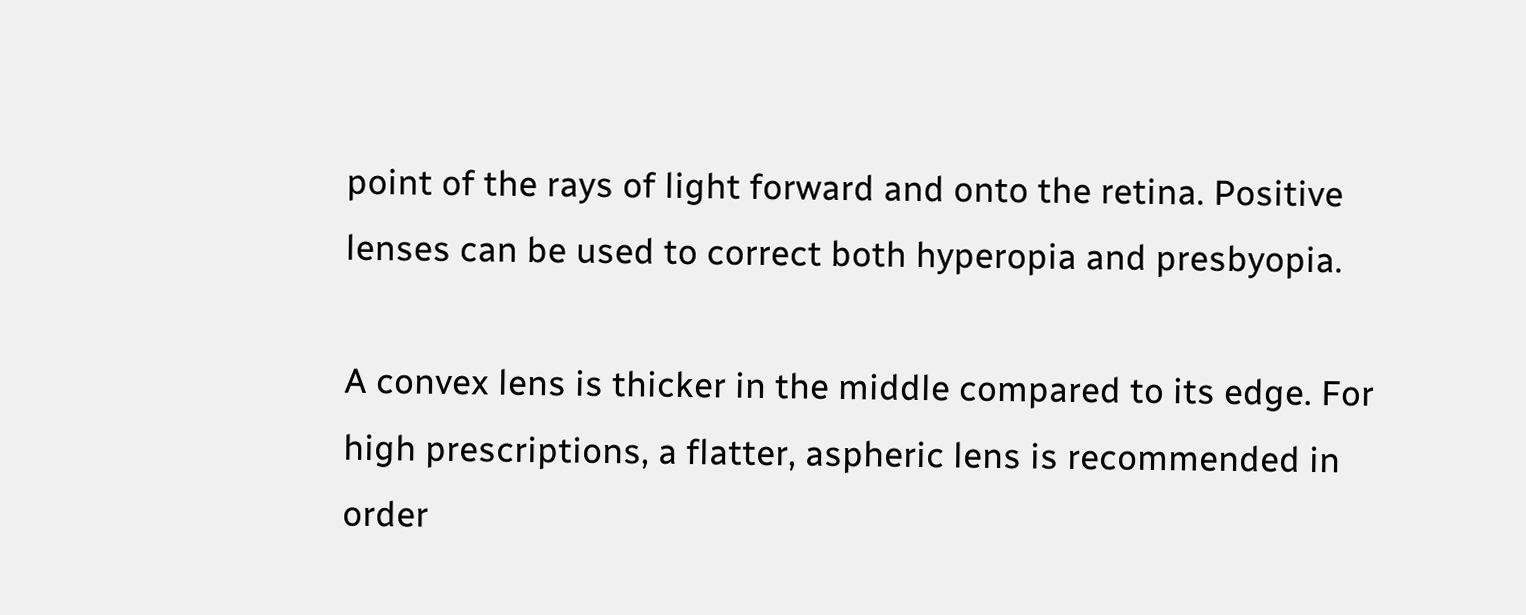point of the rays of light forward and onto the retina. Positive lenses can be used to correct both hyperopia and presbyopia.

A convex lens is thicker in the middle compared to its edge. For high prescriptions, a flatter, aspheric lens is recommended in order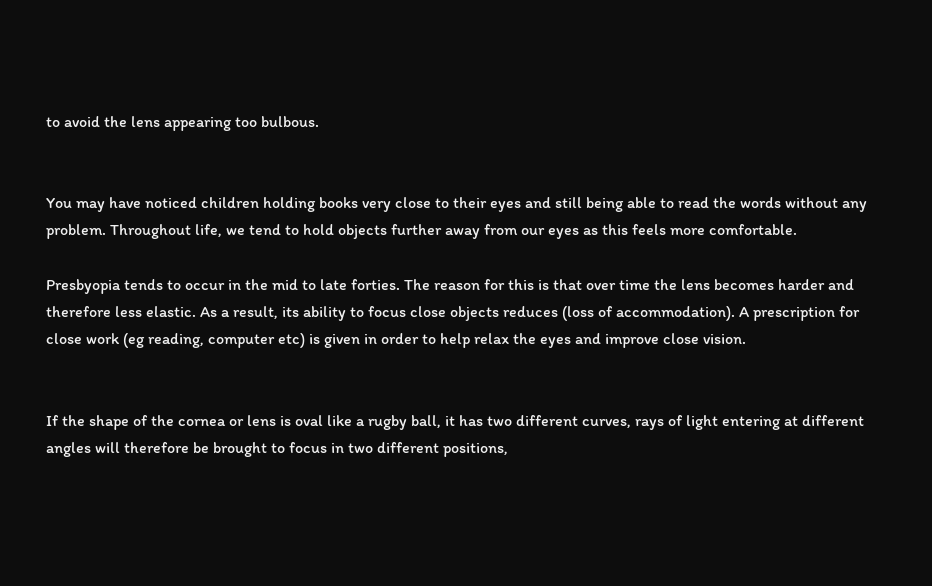to avoid the lens appearing too bulbous.


You may have noticed children holding books very close to their eyes and still being able to read the words without any problem. Throughout life, we tend to hold objects further away from our eyes as this feels more comfortable.

Presbyopia tends to occur in the mid to late forties. The reason for this is that over time the lens becomes harder and therefore less elastic. As a result, its ability to focus close objects reduces (loss of accommodation). A prescription for close work (eg reading, computer etc) is given in order to help relax the eyes and improve close vision.


If the shape of the cornea or lens is oval like a rugby ball, it has two different curves, rays of light entering at different angles will therefore be brought to focus in two different positions,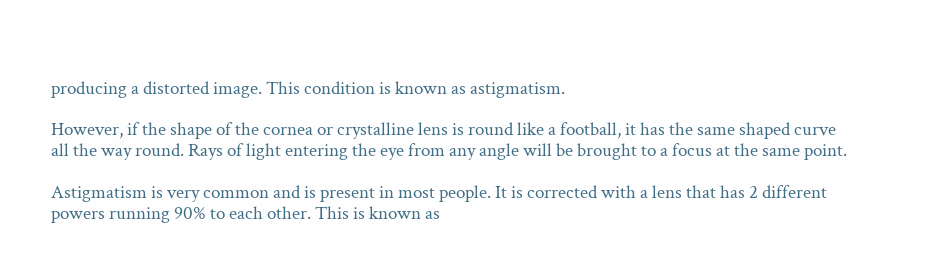producing a distorted image. This condition is known as astigmatism.

However, if the shape of the cornea or crystalline lens is round like a football, it has the same shaped curve all the way round. Rays of light entering the eye from any angle will be brought to a focus at the same point.

Astigmatism is very common and is present in most people. It is corrected with a lens that has 2 different powers running 90% to each other. This is known as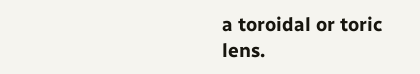a toroidal or toric lens.